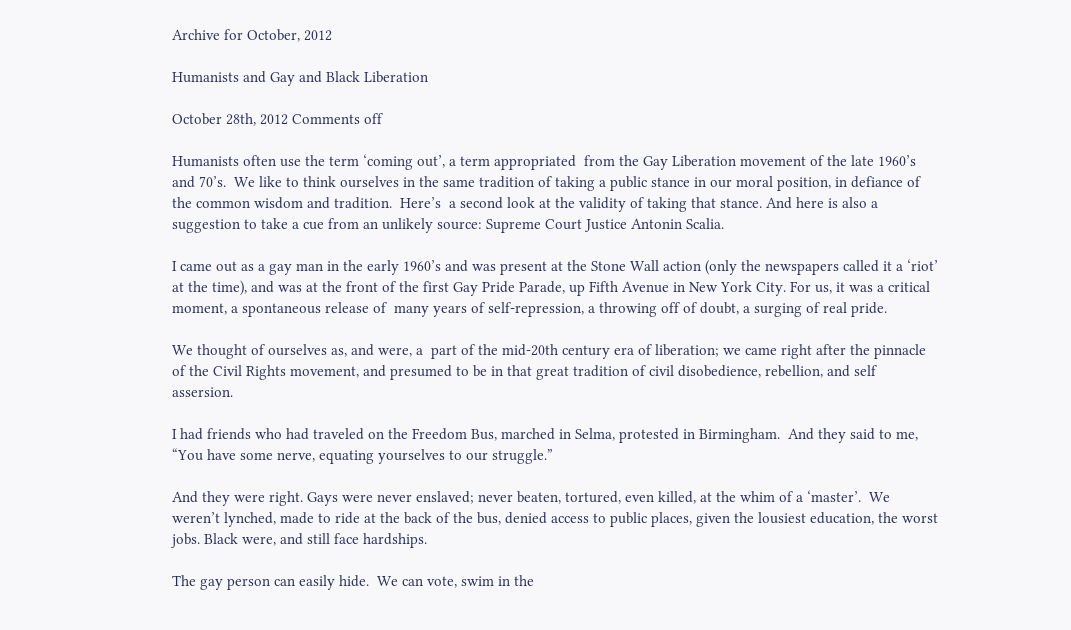Archive for October, 2012

Humanists and Gay and Black Liberation

October 28th, 2012 Comments off

Humanists often use the term ‘coming out’, a term appropriated  from the Gay Liberation movement of the late 1960’s and 70’s.  We like to think ourselves in the same tradition of taking a public stance in our moral position, in defiance of the common wisdom and tradition.  Here’s  a second look at the validity of taking that stance. And here is also a suggestion to take a cue from an unlikely source: Supreme Court Justice Antonin Scalia.

I came out as a gay man in the early 1960’s and was present at the Stone Wall action (only the newspapers called it a ‘riot’ at the time), and was at the front of the first Gay Pride Parade, up Fifth Avenue in New York City. For us, it was a critical moment, a spontaneous release of  many years of self-repression, a throwing off of doubt, a surging of real pride.

We thought of ourselves as, and were, a  part of the mid-20th century era of liberation; we came right after the pinnacle of the Civil Rights movement, and presumed to be in that great tradition of civil disobedience, rebellion, and self assersion.

I had friends who had traveled on the Freedom Bus, marched in Selma, protested in Birmingham.  And they said to me, “You have some nerve, equating yourselves to our struggle.”

And they were right. Gays were never enslaved; never beaten, tortured, even killed, at the whim of a ‘master’.  We weren’t lynched, made to ride at the back of the bus, denied access to public places, given the lousiest education, the worst jobs. Black were, and still face hardships.

The gay person can easily hide.  We can vote, swim in the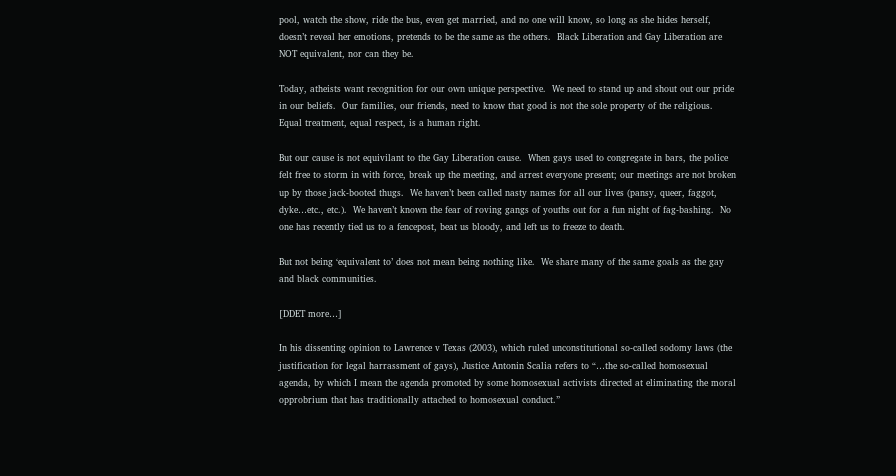pool, watch the show, ride the bus, even get married, and no one will know, so long as she hides herself, doesn’t reveal her emotions, pretends to be the same as the others.  Black Liberation and Gay Liberation are NOT equivalent, nor can they be.

Today, atheists want recognition for our own unique perspective.  We need to stand up and shout out our pride in our beliefs.  Our families, our friends, need to know that good is not the sole property of the religious.  Equal treatment, equal respect, is a human right.

But our cause is not equivilant to the Gay Liberation cause.  When gays used to congregate in bars, the police felt free to storm in with force, break up the meeting, and arrest everyone present; our meetings are not broken up by those jack-booted thugs.  We haven’t been called nasty names for all our lives (pansy, queer, faggot, dyke…etc., etc.).  We haven’t known the fear of roving gangs of youths out for a fun night of fag-bashing.  No one has recently tied us to a fencepost, beat us bloody, and left us to freeze to death.

But not being ‘equivalent to’ does not mean being nothing like.  We share many of the same goals as the gay and black communities.

[DDET more…]

In his dissenting opinion to Lawrence v Texas (2003), which ruled unconstitutional so-called sodomy laws (the justification for legal harrassment of gays), Justice Antonin Scalia refers to “…the so-called homosexual agenda, by which I mean the agenda promoted by some homosexual activists directed at eliminating the moral opprobrium that has traditionally attached to homosexual conduct.”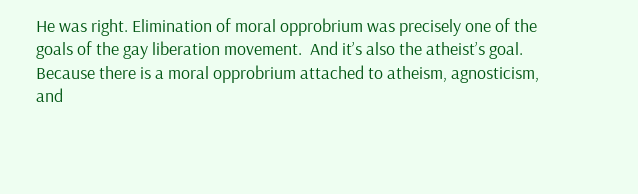He was right. Elimination of moral opprobrium was precisely one of the goals of the gay liberation movement.  And it’s also the atheist’s goal.  Because there is a moral opprobrium attached to atheism, agnosticism, and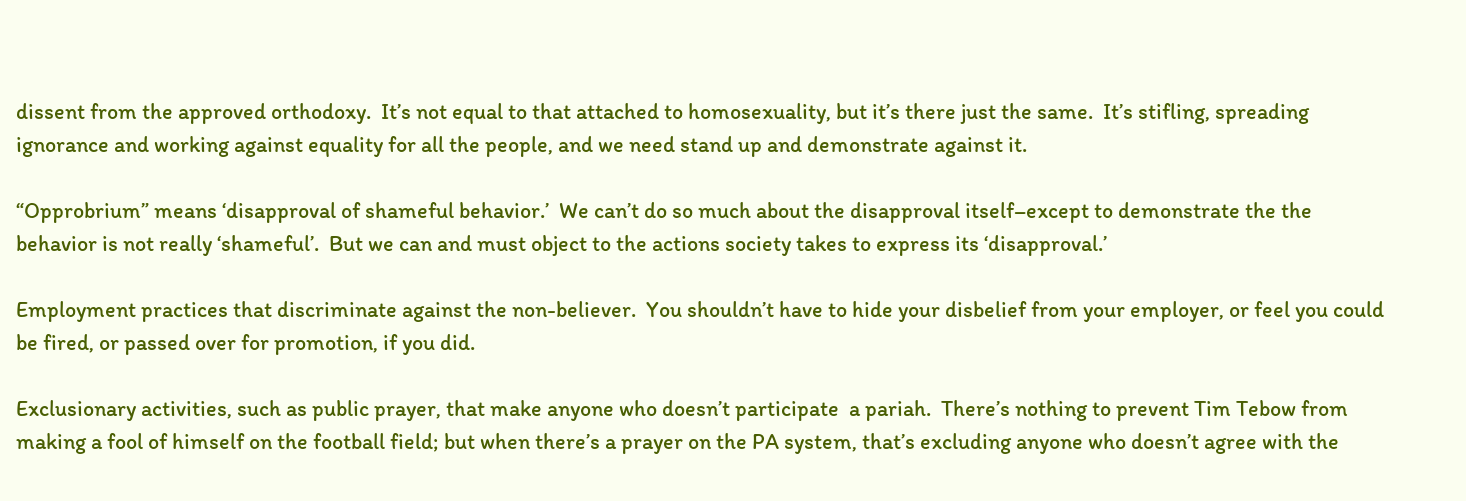dissent from the approved orthodoxy.  It’s not equal to that attached to homosexuality, but it’s there just the same.  It’s stifling, spreading ignorance and working against equality for all the people, and we need stand up and demonstrate against it.

“Opprobrium” means ‘disapproval of shameful behavior.’  We can’t do so much about the disapproval itself–except to demonstrate the the behavior is not really ‘shameful’.  But we can and must object to the actions society takes to express its ‘disapproval.’

Employment practices that discriminate against the non-believer.  You shouldn’t have to hide your disbelief from your employer, or feel you could be fired, or passed over for promotion, if you did.

Exclusionary activities, such as public prayer, that make anyone who doesn’t participate  a pariah.  There’s nothing to prevent Tim Tebow from making a fool of himself on the football field; but when there’s a prayer on the PA system, that’s excluding anyone who doesn’t agree with the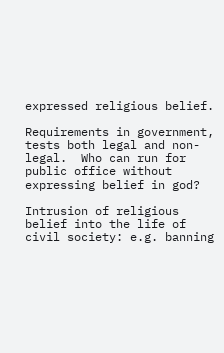expressed religious belief.

Requirements in government, tests both legal and non-legal.  Who can run for public office without expressing belief in god?

Intrusion of religious belief into the life of civil society: e.g. banning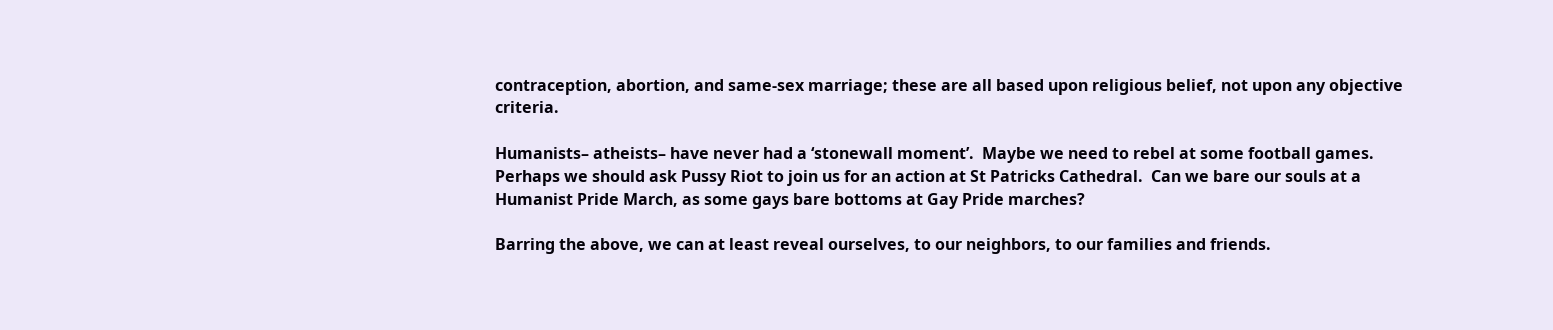contraception, abortion, and same-sex marriage; these are all based upon religious belief, not upon any objective criteria.

Humanists– atheists– have never had a ‘stonewall moment’.  Maybe we need to rebel at some football games.  Perhaps we should ask Pussy Riot to join us for an action at St Patricks Cathedral.  Can we bare our souls at a Humanist Pride March, as some gays bare bottoms at Gay Pride marches?

Barring the above, we can at least reveal ourselves, to our neighbors, to our families and friends.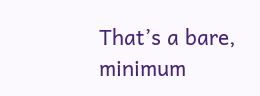That’s a bare, minimum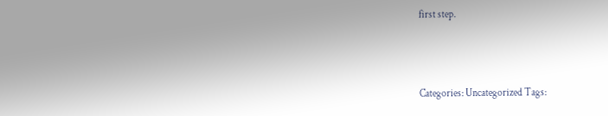first step.



Categories: Uncategorized Tags: